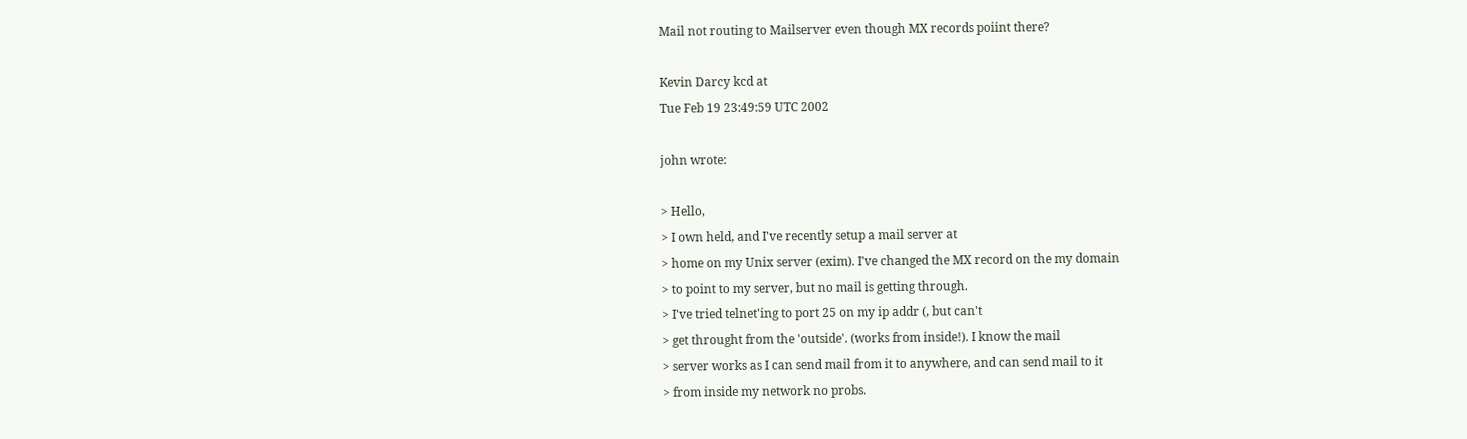Mail not routing to Mailserver even though MX records poiint there?

Kevin Darcy kcd at
Tue Feb 19 23:49:59 UTC 2002

john wrote:

> Hello,
> I own held, and I've recently setup a mail server at
> home on my Unix server (exim). I've changed the MX record on the my domain
> to point to my server, but no mail is getting through.
> I've tried telnet'ing to port 25 on my ip addr (, but can't
> get throught from the 'outside'. (works from inside!). I know the mail
> server works as I can send mail from it to anywhere, and can send mail to it
> from inside my network no probs.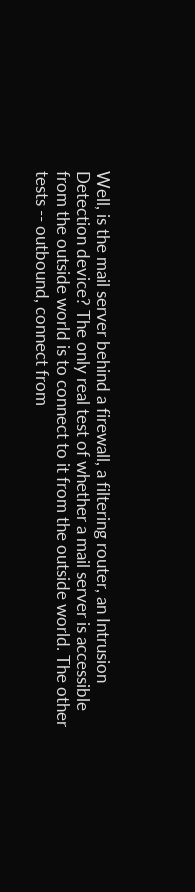Well, is the mail server behind a firewall, a filtering router, an Intrusion
Detection device? The only real test of whether a mail server is accessible
from the outside world is to connect to it from the outside world. The other
tests -- outbound, connect from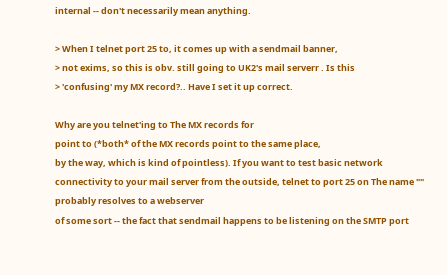internal -- don't necessarily mean anything.

> When I telnet port 25 to, it comes up with a sendmail banner,
> not exims, so this is obv. still going to UK2's mail serverr . Is this
> 'confusing' my MX record?.. Have I set it up correct.

Why are you telnet'ing to The MX records for
point to (*both* of the MX records point to the same place,
by the way, which is kind of pointless). If you want to test basic network
connectivity to your mail server from the outside, telnet to port 25 on The name "" probably resolves to a webserver
of some sort -- the fact that sendmail happens to be listening on the SMTP port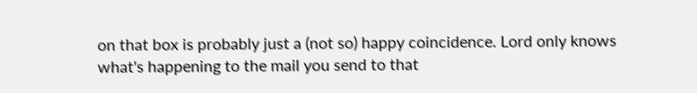on that box is probably just a (not so) happy coincidence. Lord only knows
what's happening to the mail you send to that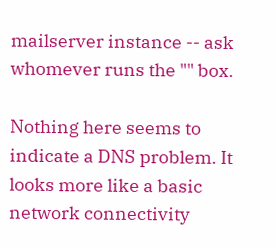mailserver instance -- ask
whomever runs the "" box.

Nothing here seems to indicate a DNS problem. It looks more like a basic
network connectivity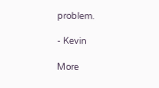problem.

- Kevin

More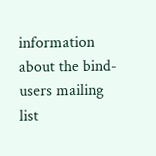information about the bind-users mailing list